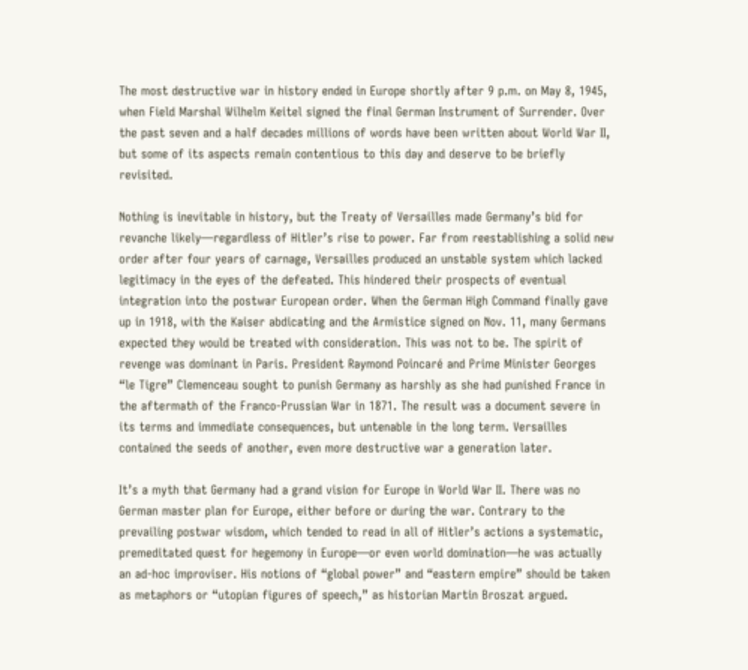The most destructive war in history ended in Europe shortly after 9 p.m. on May 8, 1945, when Field Marshal Wilhelm Keitel signed the final German Instrument of Surrender. Over the past seven and a half decades millions of words have been written about World War II, but some of its aspects remain contentious to this day and deserve to be briefly revisited.

Nothing is inevitable in history, but the Treaty of Versailles made Germany’s bid for revanche likely—regardless of Hitler’s rise to power. Far from reestablishing a solid new order after four years of carnage, Versailles produced an unstable system which lacked legitimacy in the eyes of the defeated. This hindered their prospects of eventual integration into the postwar European order. When the German High Command finally gave up in 1918, with the Kaiser abdicating and the Armistice signed on Nov. 11, many Germans expected they would be treated with consideration. This was not to be. The spirit of revenge was dominant in Paris. President Raymond Poincaré and Prime Minister Georges “le Tigre” Clemenceau sought to punish Germany as harshly as she had punished France in the aftermath of the Franco-Prussian War in 1871. The result was a document severe in its terms and immediate consequences, but untenable in the long term. Versailles contained the seeds of another, even more destructive war a generation later.

It’s a myth that Germany had a grand vision for Europe in World War II. There was no German master plan for Europe, either before or during the war. Contrary to the prevailing postwar wisdom, which tended to read in all of Hitler’s actions a systematic, premeditated quest for hegemony in Europe—or even world domination—he was actually an ad-hoc improviser. His notions of “global power” and “eastern empire” should be taken as metaphors or “utopian figures of speech,” as historian Martin Broszat argued.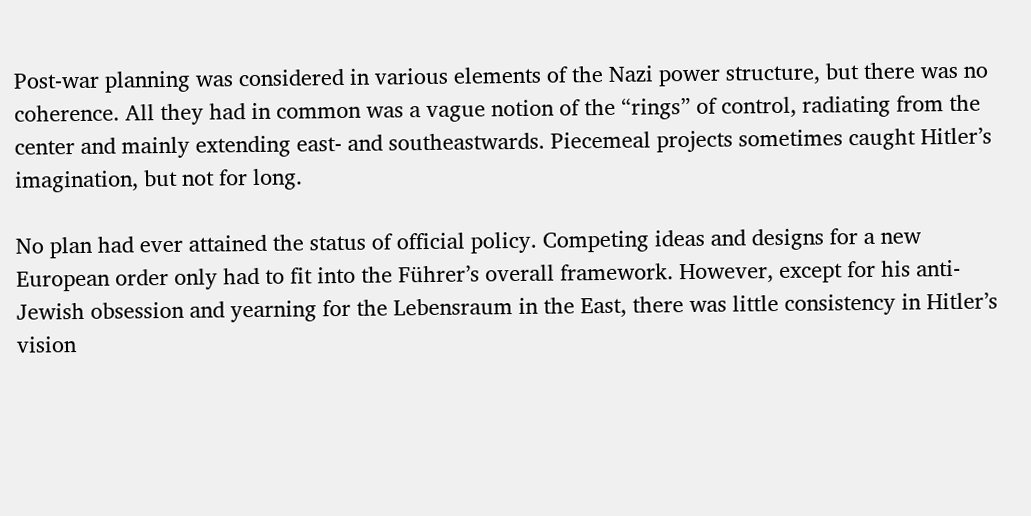Post-war planning was considered in various elements of the Nazi power structure, but there was no coherence. All they had in common was a vague notion of the “rings” of control, radiating from the center and mainly extending east- and southeastwards. Piecemeal projects sometimes caught Hitler’s imagination, but not for long.

No plan had ever attained the status of official policy. Competing ideas and designs for a new European order only had to fit into the Führer’s overall framework. However, except for his anti-Jewish obsession and yearning for the Lebensraum in the East, there was little consistency in Hitler’s vision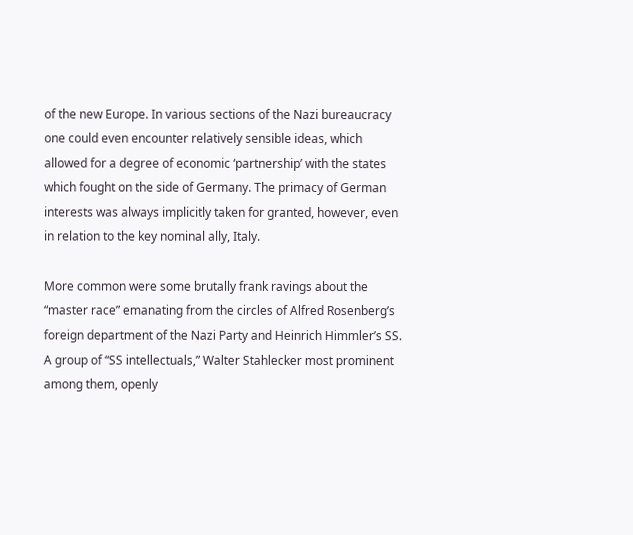of the new Europe. In various sections of the Nazi bureaucracy one could even encounter relatively sensible ideas, which allowed for a degree of economic ‘partnership’ with the states which fought on the side of Germany. The primacy of German interests was always implicitly taken for granted, however, even in relation to the key nominal ally, Italy.

More common were some brutally frank ravings about the “master race” emanating from the circles of Alfred Rosenberg’s foreign department of the Nazi Party and Heinrich Himmler’s SS. A group of “SS intellectuals,” Walter Stahlecker most prominent among them, openly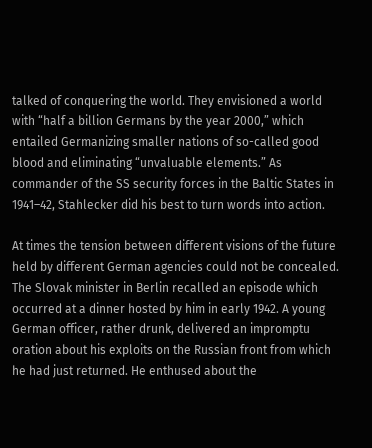talked of conquering the world. They envisioned a world with “half a billion Germans by the year 2000,” which entailed Germanizing smaller nations of so-called good blood and eliminating “unvaluable elements.” As commander of the SS security forces in the Baltic States in 1941–42, Stahlecker did his best to turn words into action.

At times the tension between different visions of the future held by different German agencies could not be concealed. The Slovak minister in Berlin recalled an episode which occurred at a dinner hosted by him in early 1942. A young German officer, rather drunk, delivered an impromptu oration about his exploits on the Russian front from which he had just returned. He enthused about the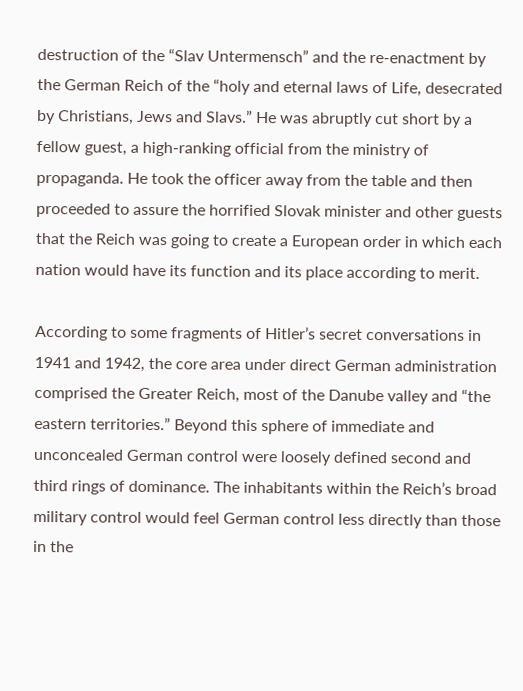destruction of the “Slav Untermensch” and the re-enactment by the German Reich of the “holy and eternal laws of Life, desecrated by Christians, Jews and Slavs.” He was abruptly cut short by a fellow guest, a high-ranking official from the ministry of propaganda. He took the officer away from the table and then proceeded to assure the horrified Slovak minister and other guests that the Reich was going to create a European order in which each nation would have its function and its place according to merit.

According to some fragments of Hitler’s secret conversations in 1941 and 1942, the core area under direct German administration comprised the Greater Reich, most of the Danube valley and “the eastern territories.” Beyond this sphere of immediate and unconcealed German control were loosely defined second and third rings of dominance. The inhabitants within the Reich’s broad military control would feel German control less directly than those in the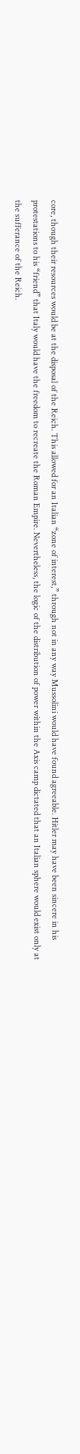core, though their resources would be at the disposal of the Reich. This allowed for an Italian “zone of interest,” through not in any way Mussolini would have found agreeable. Hitler may have been sincere in his protestations to his “friend” that Italy would have the freedom to recreate the Roman Empire. Nevertheless, the logic of the distribution of power within the Axis camp dictated that an Italian sphere would exist only at the sufferance of the Reich.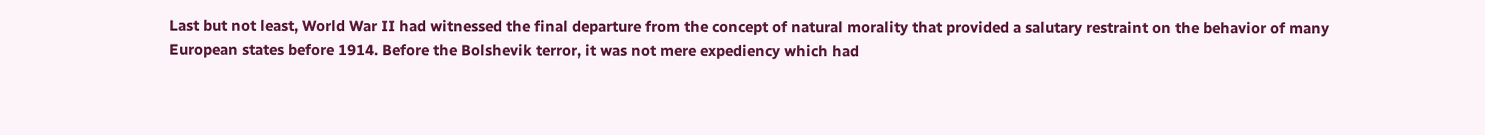Last but not least, World War II had witnessed the final departure from the concept of natural morality that provided a salutary restraint on the behavior of many European states before 1914. Before the Bolshevik terror, it was not mere expediency which had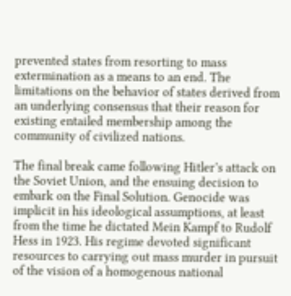prevented states from resorting to mass extermination as a means to an end. The limitations on the behavior of states derived from an underlying consensus that their reason for existing entailed membership among the community of civilized nations.

The final break came following Hitler’s attack on the Soviet Union, and the ensuing decision to embark on the Final Solution. Genocide was implicit in his ideological assumptions, at least from the time he dictated Mein Kampf to Rudolf Hess in 1923. His regime devoted significant resources to carrying out mass murder in pursuit of the vision of a homogenous national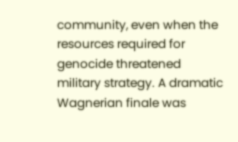community, even when the resources required for genocide threatened military strategy. A dramatic Wagnerian finale was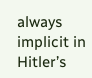always implicit in Hitler’s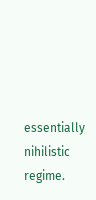essentially nihilistic regime.